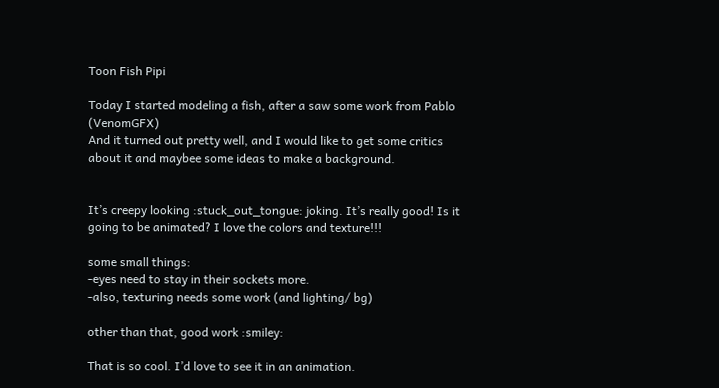Toon Fish Pipi

Today I started modeling a fish, after a saw some work from Pablo (VenomGFX)
And it turned out pretty well, and I would like to get some critics about it and maybee some ideas to make a background.


It’s creepy looking :stuck_out_tongue: joking. It’s really good! Is it going to be animated? I love the colors and texture!!!

some small things:
-eyes need to stay in their sockets more.
-also, texturing needs some work (and lighting/ bg)

other than that, good work :smiley:

That is so cool. I’d love to see it in an animation.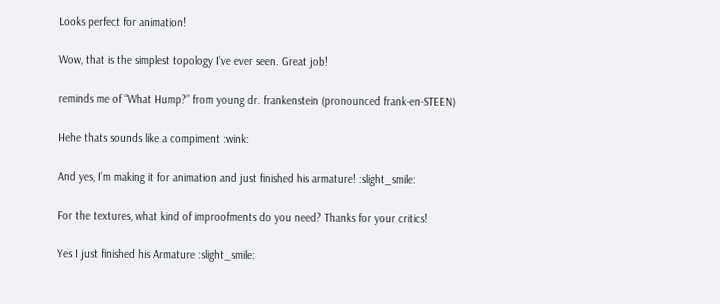Looks perfect for animation!

Wow, that is the simplest topology I’ve ever seen. Great job!

reminds me of “What Hump?” from young dr. frankenstein (pronounced frank-en-STEEN)

Hehe thats sounds like a compiment :wink:

And yes, I’m making it for animation and just finished his armature! :slight_smile:

For the textures, what kind of improofments do you need? Thanks for your critics!

Yes I just finished his Armature :slight_smile: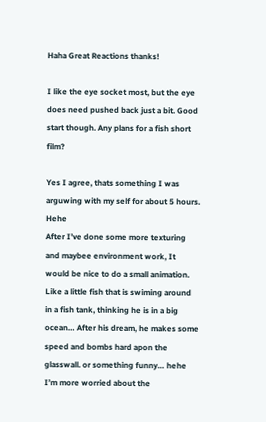Haha Great Reactions thanks!

I like the eye socket most, but the eye does need pushed back just a bit. Good start though. Any plans for a fish short film?

Yes I agree, thats something I was arguwing with my self for about 5 hours. Hehe
After I’ve done some more texturing and maybee environment work, It would be nice to do a small animation. Like a little fish that is swiming around in a fish tank, thinking he is in a big ocean… After his dream, he makes some speed and bombs hard apon the glasswall. or something funny… hehe
I’m more worried about the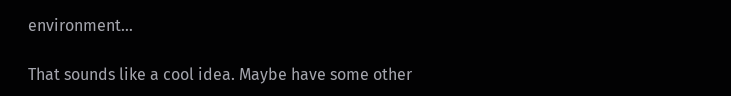environment…

That sounds like a cool idea. Maybe have some other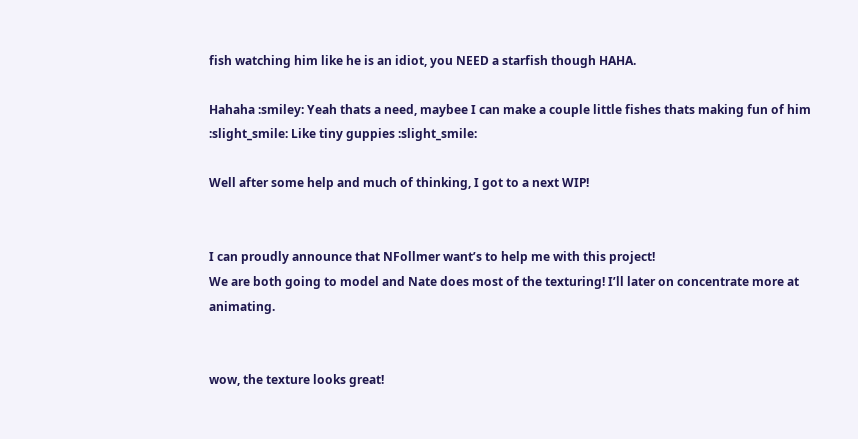fish watching him like he is an idiot, you NEED a starfish though HAHA.

Hahaha :smiley: Yeah thats a need, maybee I can make a couple little fishes thats making fun of him :slight_smile: Like tiny guppies :slight_smile:

Well after some help and much of thinking, I got to a next WIP!


I can proudly announce that NFollmer want’s to help me with this project!
We are both going to model and Nate does most of the texturing! I’ll later on concentrate more at animating.


wow, the texture looks great!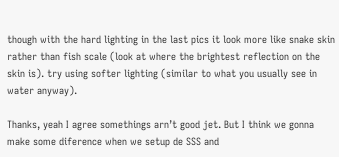though with the hard lighting in the last pics it look more like snake skin rather than fish scale (look at where the brightest reflection on the skin is). try using softer lighting (similar to what you usually see in water anyway).

Thanks, yeah I agree somethings arn’t good jet. But I think we gonna make some diference when we setup de SSS and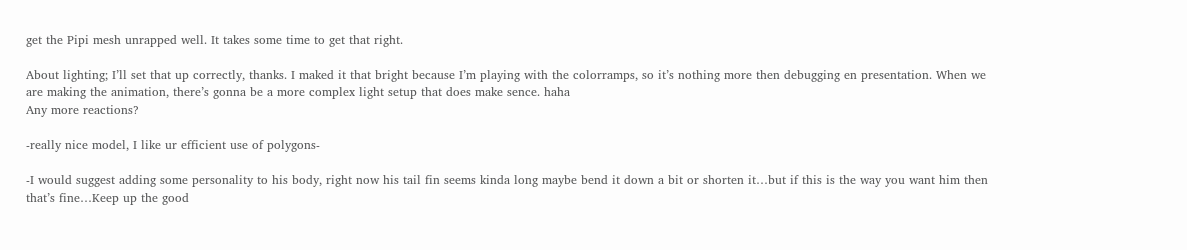get the Pipi mesh unrapped well. It takes some time to get that right.

About lighting; I’ll set that up correctly, thanks. I maked it that bright because I’m playing with the colorramps, so it’s nothing more then debugging en presentation. When we are making the animation, there’s gonna be a more complex light setup that does make sence. haha
Any more reactions?

-really nice model, I like ur efficient use of polygons-

-I would suggest adding some personality to his body, right now his tail fin seems kinda long maybe bend it down a bit or shorten it…but if this is the way you want him then that’s fine…Keep up the good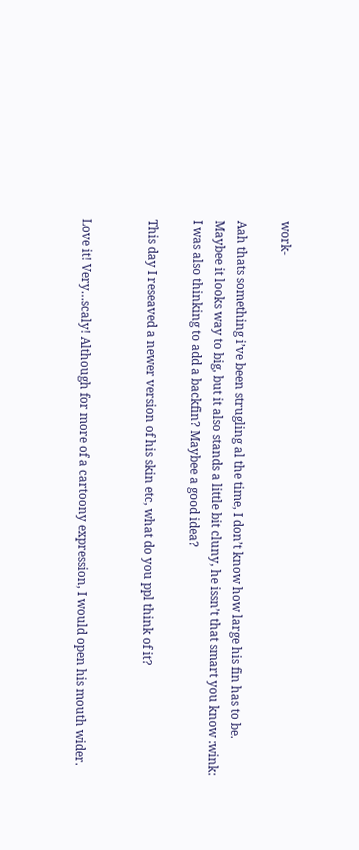work-

Aah thats something i’ve been strugling al the time, I don’t know how large his fin has to be.
Maybee it looks way to big, but it also stands a little bit cluny, he issn’t that smart you know :wink:
I was also thinking to add a backfin? Maybee a good idea?

This day I reseaved a newer version of his skin etc, what do you ppl think of it?


Love it! Very…scaly! Although for more of a cartoony expression, I would open his mouth wider.